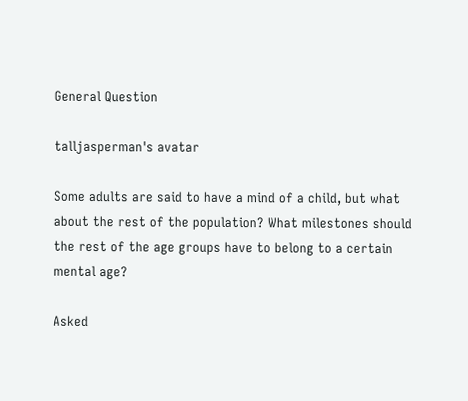General Question

talljasperman's avatar

Some adults are said to have a mind of a child, but what about the rest of the population? What milestones should the rest of the age groups have to belong to a certain mental age?

Asked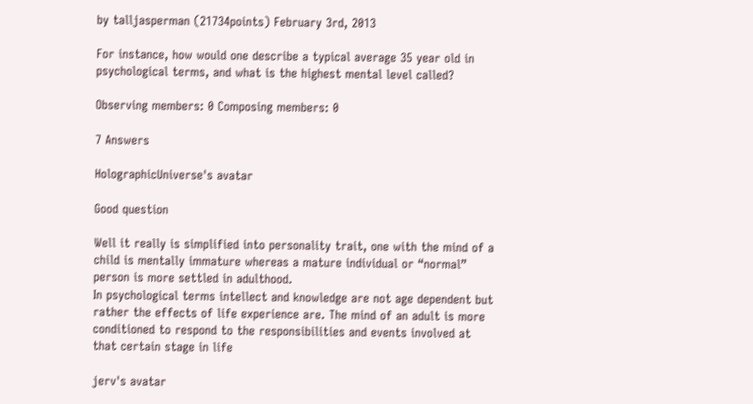by talljasperman (21734points) February 3rd, 2013

For instance, how would one describe a typical average 35 year old in psychological terms, and what is the highest mental level called?

Observing members: 0 Composing members: 0

7 Answers

HolographicUniverse's avatar

Good question

Well it really is simplified into personality trait, one with the mind of a child is mentally immature whereas a mature individual or “normal” person is more settled in adulthood.
In psychological terms intellect and knowledge are not age dependent but rather the effects of life experience are. The mind of an adult is more conditioned to respond to the responsibilities and events involved at that certain stage in life

jerv's avatar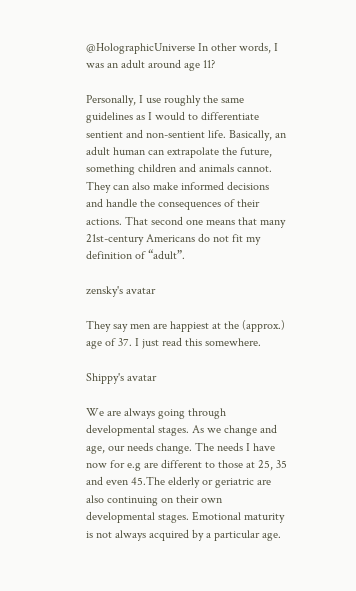@HolographicUniverse In other words, I was an adult around age 11?

Personally, I use roughly the same guidelines as I would to differentiate sentient and non-sentient life. Basically, an adult human can extrapolate the future, something children and animals cannot. They can also make informed decisions and handle the consequences of their actions. That second one means that many 21st-century Americans do not fit my definition of “adult”.

zensky's avatar

They say men are happiest at the (approx.) age of 37. I just read this somewhere.

Shippy's avatar

We are always going through developmental stages. As we change and age, our needs change. The needs I have now for e.g are different to those at 25, 35 and even 45.The elderly or geriatric are also continuing on their own developmental stages. Emotional maturity is not always acquired by a particular age.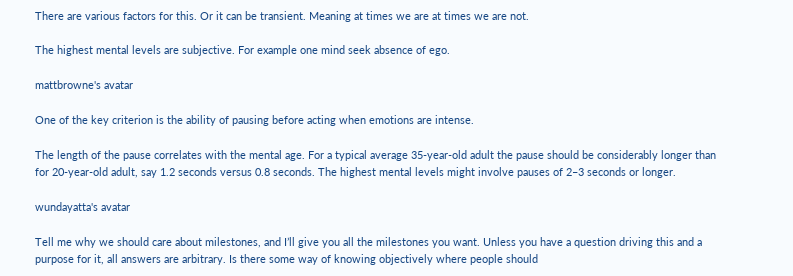There are various factors for this. Or it can be transient. Meaning at times we are at times we are not.

The highest mental levels are subjective. For example one mind seek absence of ego.

mattbrowne's avatar

One of the key criterion is the ability of pausing before acting when emotions are intense.

The length of the pause correlates with the mental age. For a typical average 35-year-old adult the pause should be considerably longer than for 20-year-old adult, say 1.2 seconds versus 0.8 seconds. The highest mental levels might involve pauses of 2–3 seconds or longer.

wundayatta's avatar

Tell me why we should care about milestones, and I’ll give you all the milestones you want. Unless you have a question driving this and a purpose for it, all answers are arbitrary. Is there some way of knowing objectively where people should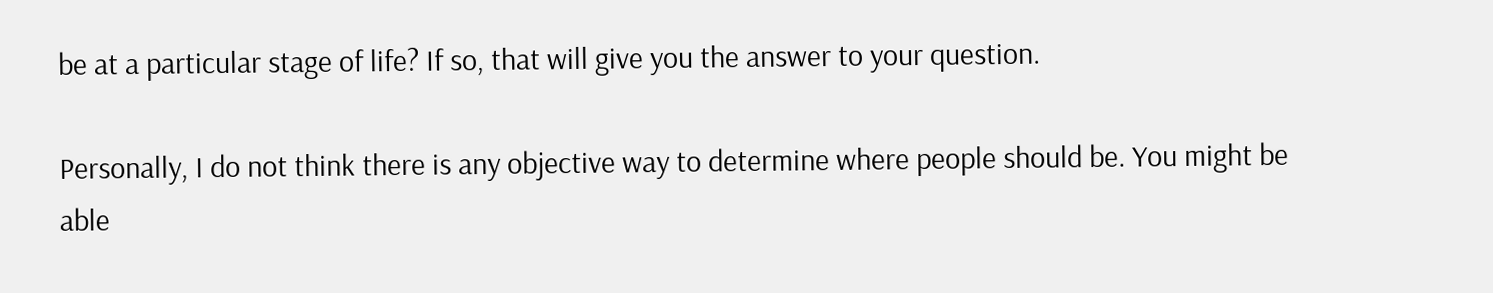be at a particular stage of life? If so, that will give you the answer to your question.

Personally, I do not think there is any objective way to determine where people should be. You might be able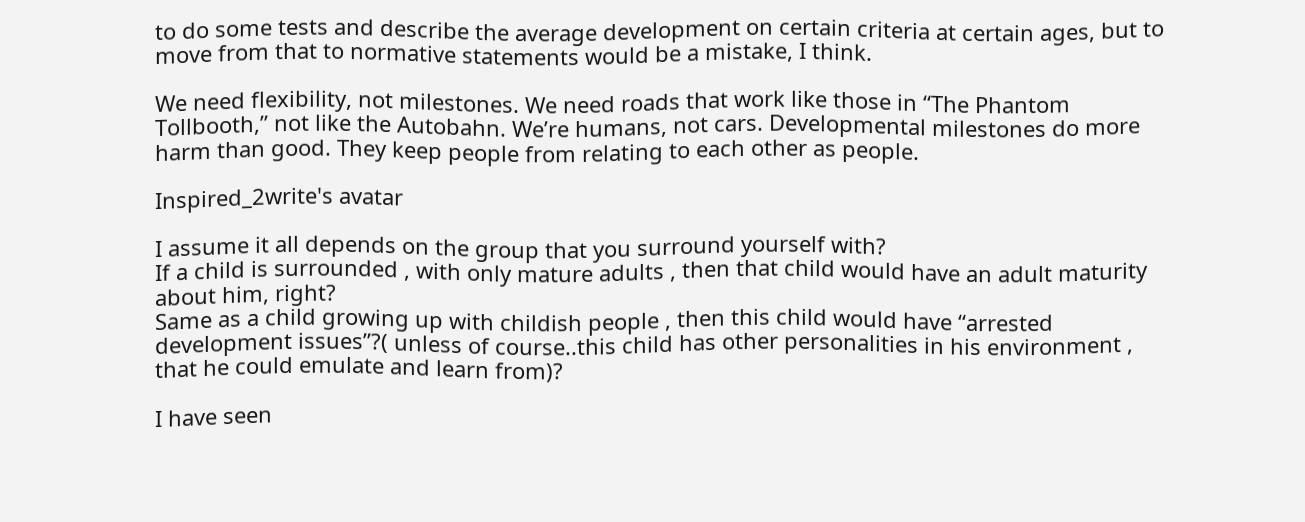to do some tests and describe the average development on certain criteria at certain ages, but to move from that to normative statements would be a mistake, I think.

We need flexibility, not milestones. We need roads that work like those in “The Phantom Tollbooth,” not like the Autobahn. We’re humans, not cars. Developmental milestones do more harm than good. They keep people from relating to each other as people.

Inspired_2write's avatar

I assume it all depends on the group that you surround yourself with?
If a child is surrounded , with only mature adults , then that child would have an adult maturity about him, right?
Same as a child growing up with childish people , then this child would have “arrested development issues”?( unless of course..this child has other personalities in his environment , that he could emulate and learn from)?

I have seen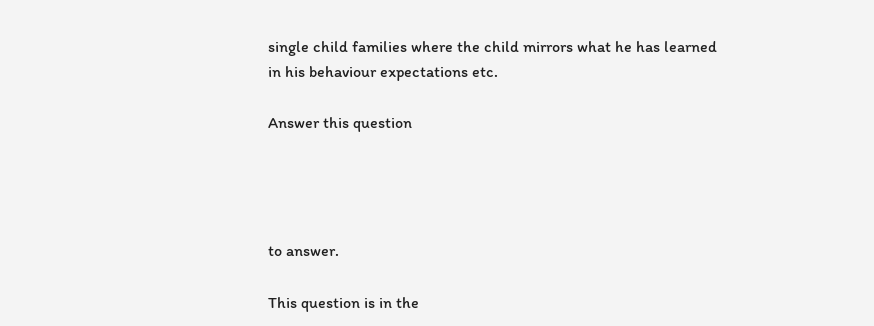single child families where the child mirrors what he has learned in his behaviour expectations etc.

Answer this question




to answer.

This question is in the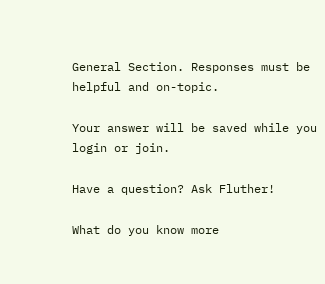General Section. Responses must be helpful and on-topic.

Your answer will be saved while you login or join.

Have a question? Ask Fluther!

What do you know more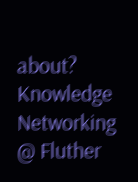about?
Knowledge Networking @ Fluther